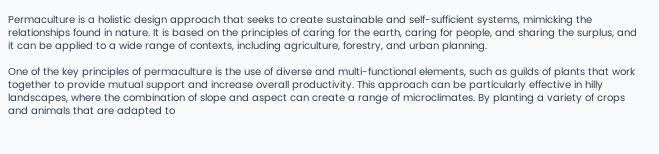Permaculture is a holistic design approach that seeks to create sustainable and self-sufficient systems, mimicking the relationships found in nature. It is based on the principles of caring for the earth, caring for people, and sharing the surplus, and it can be applied to a wide range of contexts, including agriculture, forestry, and urban planning.

One of the key principles of permaculture is the use of diverse and multi-functional elements, such as guilds of plants that work together to provide mutual support and increase overall productivity. This approach can be particularly effective in hilly landscapes, where the combination of slope and aspect can create a range of microclimates. By planting a variety of crops and animals that are adapted to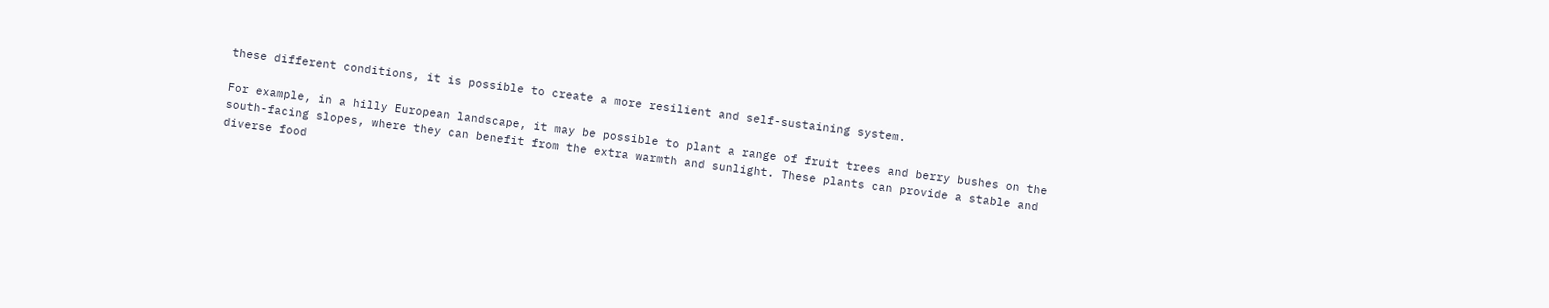these different conditions, it is possible to create a more resilient and self-sustaining system.

For example, in a hilly European landscape, it may be possible to plant a range of fruit trees and berry bushes on the south-facing slopes, where they can benefit from the extra warmth and sunlight. These plants can provide a stable and diverse food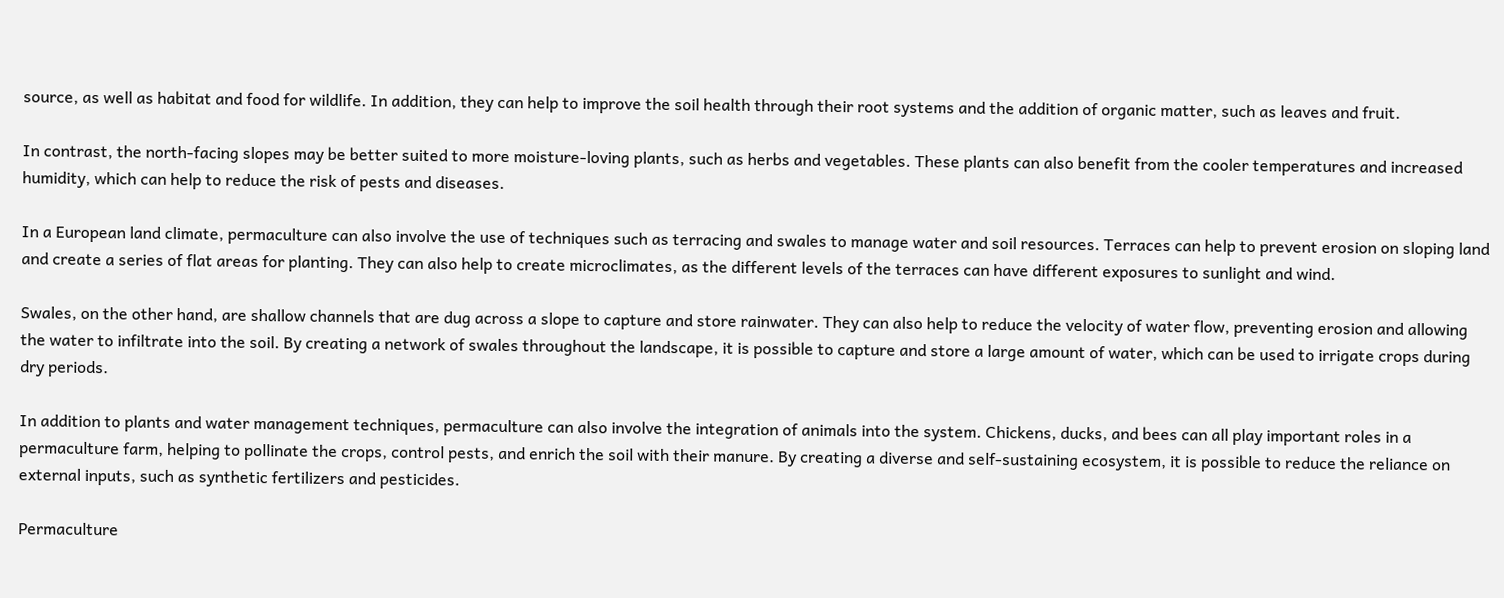source, as well as habitat and food for wildlife. In addition, they can help to improve the soil health through their root systems and the addition of organic matter, such as leaves and fruit.

In contrast, the north-facing slopes may be better suited to more moisture-loving plants, such as herbs and vegetables. These plants can also benefit from the cooler temperatures and increased humidity, which can help to reduce the risk of pests and diseases.

In a European land climate, permaculture can also involve the use of techniques such as terracing and swales to manage water and soil resources. Terraces can help to prevent erosion on sloping land and create a series of flat areas for planting. They can also help to create microclimates, as the different levels of the terraces can have different exposures to sunlight and wind.

Swales, on the other hand, are shallow channels that are dug across a slope to capture and store rainwater. They can also help to reduce the velocity of water flow, preventing erosion and allowing the water to infiltrate into the soil. By creating a network of swales throughout the landscape, it is possible to capture and store a large amount of water, which can be used to irrigate crops during dry periods.

In addition to plants and water management techniques, permaculture can also involve the integration of animals into the system. Chickens, ducks, and bees can all play important roles in a permaculture farm, helping to pollinate the crops, control pests, and enrich the soil with their manure. By creating a diverse and self-sustaining ecosystem, it is possible to reduce the reliance on external inputs, such as synthetic fertilizers and pesticides.

Permaculture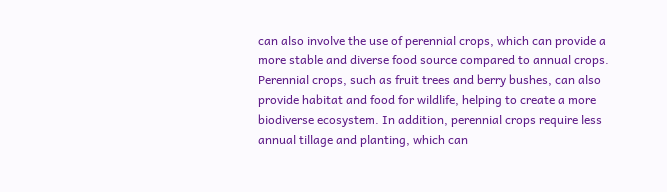can also involve the use of perennial crops, which can provide a more stable and diverse food source compared to annual crops. Perennial crops, such as fruit trees and berry bushes, can also provide habitat and food for wildlife, helping to create a more biodiverse ecosystem. In addition, perennial crops require less annual tillage and planting, which can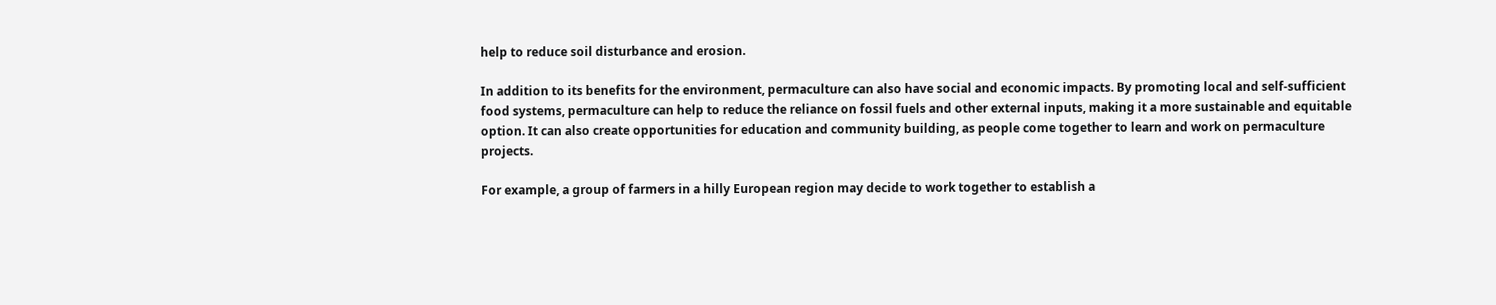help to reduce soil disturbance and erosion.

In addition to its benefits for the environment, permaculture can also have social and economic impacts. By promoting local and self-sufficient food systems, permaculture can help to reduce the reliance on fossil fuels and other external inputs, making it a more sustainable and equitable option. It can also create opportunities for education and community building, as people come together to learn and work on permaculture projects.

For example, a group of farmers in a hilly European region may decide to work together to establish a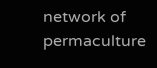network of permaculture